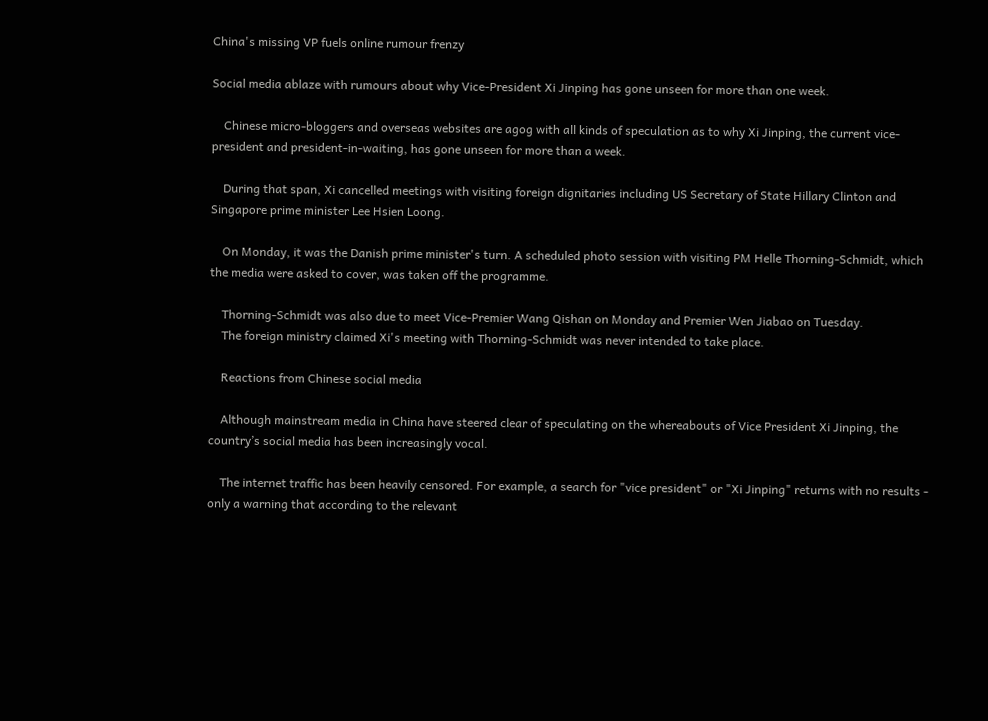China's missing VP fuels online rumour frenzy

Social media ablaze with rumours about why Vice-President Xi Jinping has gone unseen for more than one week.

    Chinese micro-bloggers and overseas websites are agog with all kinds of speculation as to why Xi Jinping, the current vice-president and president-in-waiting, has gone unseen for more than a week.

    During that span, Xi cancelled meetings with visiting foreign dignitaries including US Secretary of State Hillary Clinton and Singapore prime minister Lee Hsien Loong.

    On Monday, it was the Danish prime minister's turn. A scheduled photo session with visiting PM Helle Thorning-Schmidt, which the media were asked to cover, was taken off the programme.

    Thorning-Schmidt was also due to meet Vice-Premier Wang Qishan on Monday and Premier Wen Jiabao on Tuesday.
    The foreign ministry claimed Xi's meeting with Thorning-Schmidt was never intended to take place.

    Reactions from Chinese social media

    Although mainstream media in China have steered clear of speculating on the whereabouts of Vice President Xi Jinping, the country’s social media has been increasingly vocal.

    The internet traffic has been heavily censored. For example, a search for "vice president" or "Xi Jinping" returns with no results - only a warning that according to the relevant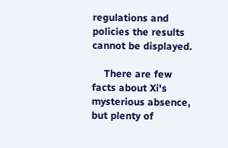regulations and policies the results cannot be displayed.

    There are few facts about Xi's mysterious absence, but plenty of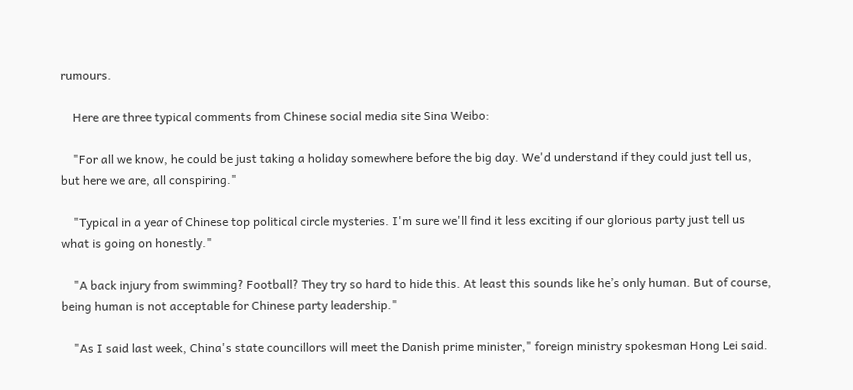rumours.

    Here are three typical comments from Chinese social media site Sina Weibo:

    "For all we know, he could be just taking a holiday somewhere before the big day. We'd understand if they could just tell us, but here we are, all conspiring."

    "Typical in a year of Chinese top political circle mysteries. I'm sure we'll find it less exciting if our glorious party just tell us what is going on honestly."

    "A back injury from swimming? Football? They try so hard to hide this. At least this sounds like he’s only human. But of course, being human is not acceptable for Chinese party leadership."

    "As I said last week, China's state councillors will meet the Danish prime minister," foreign ministry spokesman Hong Lei said.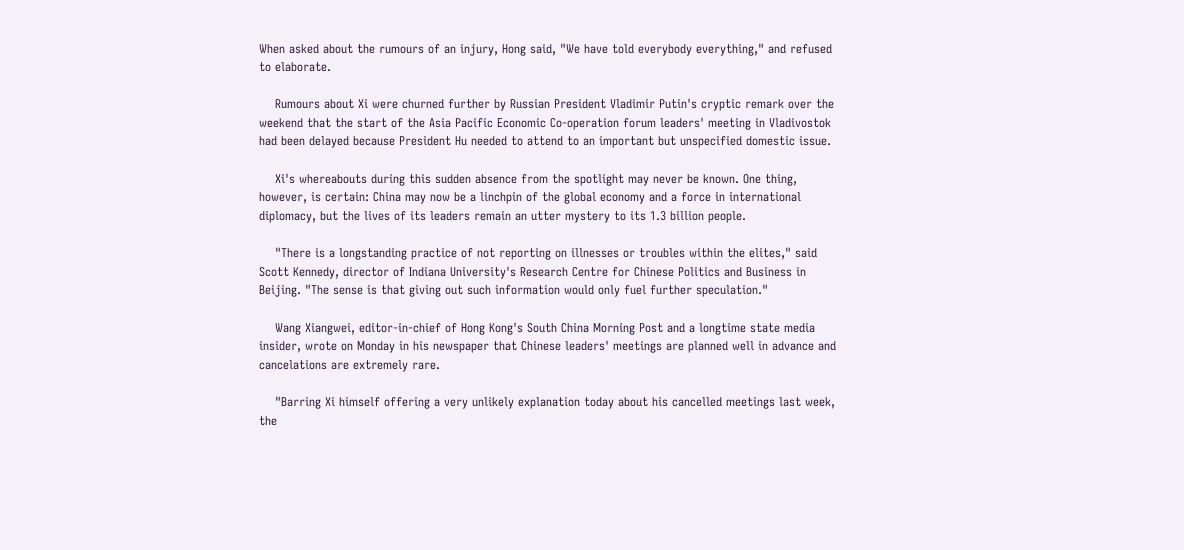When asked about the rumours of an injury, Hong said, "We have told everybody everything," and refused to elaborate.

    Rumours about Xi were churned further by Russian President Vladimir Putin's cryptic remark over the weekend that the start of the Asia Pacific Economic Co-operation forum leaders' meeting in Vladivostok had been delayed because President Hu needed to attend to an important but unspecified domestic issue.

    Xi's whereabouts during this sudden absence from the spotlight may never be known. One thing, however, is certain: China may now be a linchpin of the global economy and a force in international diplomacy, but the lives of its leaders remain an utter mystery to its 1.3 billion people.

    "There is a longstanding practice of not reporting on illnesses or troubles within the elites," said Scott Kennedy, director of Indiana University's Research Centre for Chinese Politics and Business in Beijing. "The sense is that giving out such information would only fuel further speculation."

    Wang Xiangwei, editor-in-chief of Hong Kong's South China Morning Post and a longtime state media insider, wrote on Monday in his newspaper that Chinese leaders' meetings are planned well in advance and cancelations are extremely rare.

    "Barring Xi himself offering a very unlikely explanation today about his cancelled meetings last week, the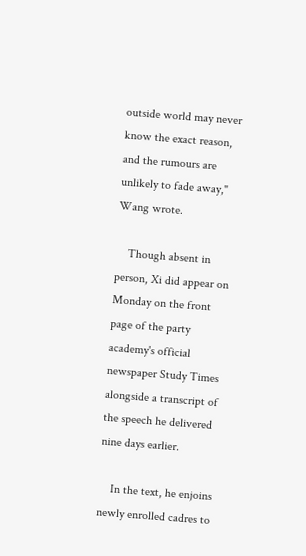outside world may never know the exact reason, and the rumours are unlikely to fade away," Wang wrote.

    Though absent in person, Xi did appear on Monday on the front page of the party academy's official newspaper Study Times alongside a transcript of the speech he delivered nine days earlier.

    In the text, he enjoins newly enrolled cadres to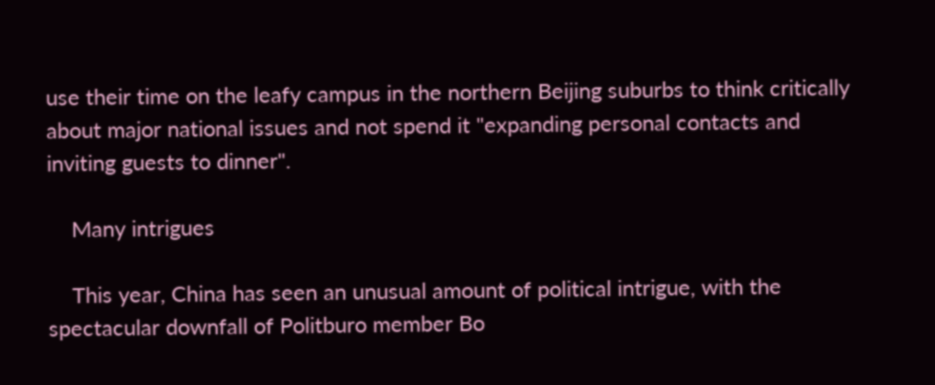use their time on the leafy campus in the northern Beijing suburbs to think critically about major national issues and not spend it "expanding personal contacts and inviting guests to dinner".

    Many intrigues

    This year, China has seen an unusual amount of political intrigue, with the spectacular downfall of Politburo member Bo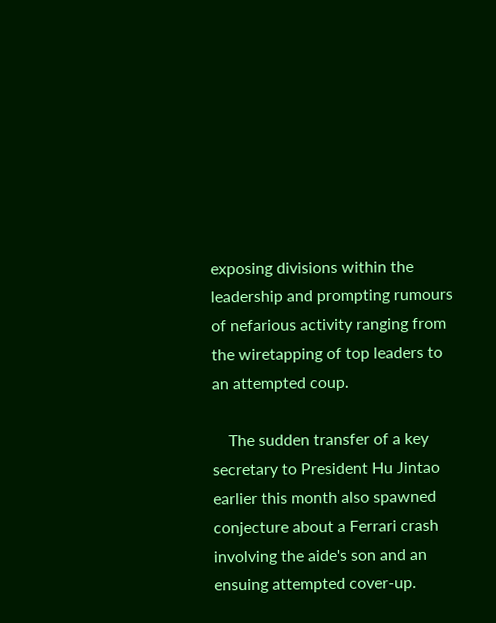exposing divisions within the leadership and prompting rumours of nefarious activity ranging from the wiretapping of top leaders to an attempted coup.

    The sudden transfer of a key secretary to President Hu Jintao earlier this month also spawned conjecture about a Ferrari crash involving the aide's son and an ensuing attempted cover-up.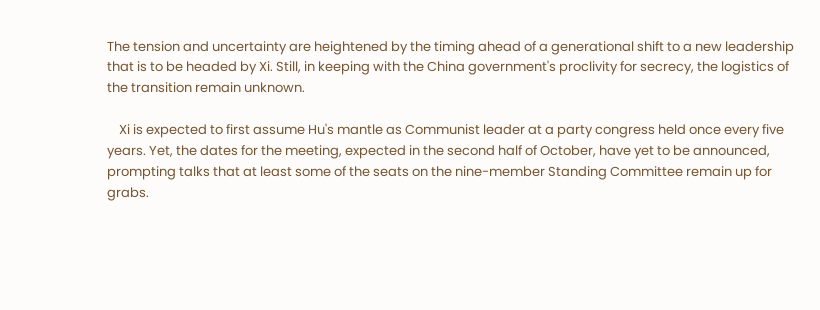The tension and uncertainty are heightened by the timing ahead of a generational shift to a new leadership that is to be headed by Xi. Still, in keeping with the China government's proclivity for secrecy, the logistics of the transition remain unknown.

    Xi is expected to first assume Hu's mantle as Communist leader at a party congress held once every five years. Yet, the dates for the meeting, expected in the second half of October, have yet to be announced, prompting talks that at least some of the seats on the nine-member Standing Committee remain up for grabs.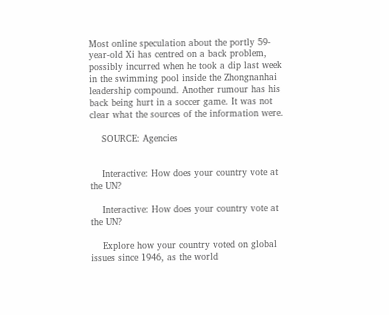Most online speculation about the portly 59-year-old Xi has centred on a back problem, possibly incurred when he took a dip last week in the swimming pool inside the Zhongnanhai leadership compound. Another rumour has his back being hurt in a soccer game. It was not clear what the sources of the information were.

    SOURCE: Agencies


    Interactive: How does your country vote at the UN?

    Interactive: How does your country vote at the UN?

    Explore how your country voted on global issues since 1946, as the world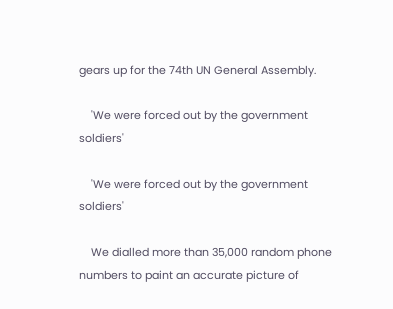gears up for the 74th UN General Assembly.

    'We were forced out by the government soldiers'

    'We were forced out by the government soldiers'

    We dialled more than 35,000 random phone numbers to paint an accurate picture of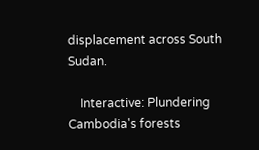displacement across South Sudan.

    Interactive: Plundering Cambodia's forests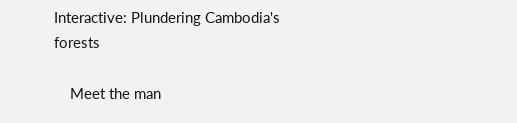Interactive: Plundering Cambodia's forests

    Meet the man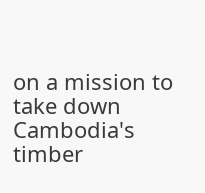on a mission to take down Cambodia's timber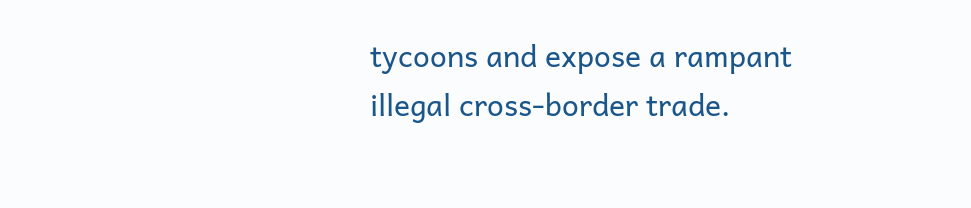tycoons and expose a rampant illegal cross-border trade.